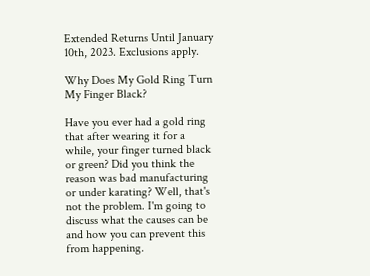Extended Returns Until January 10th, 2023. Exclusions apply.

Why Does My Gold Ring Turn My Finger Black?

Have you ever had a gold ring that after wearing it for a while, your finger turned black or green? Did you think the reason was bad manufacturing or under karating? Well, that's not the problem. I'm going to discuss what the causes can be and how you can prevent this from happening.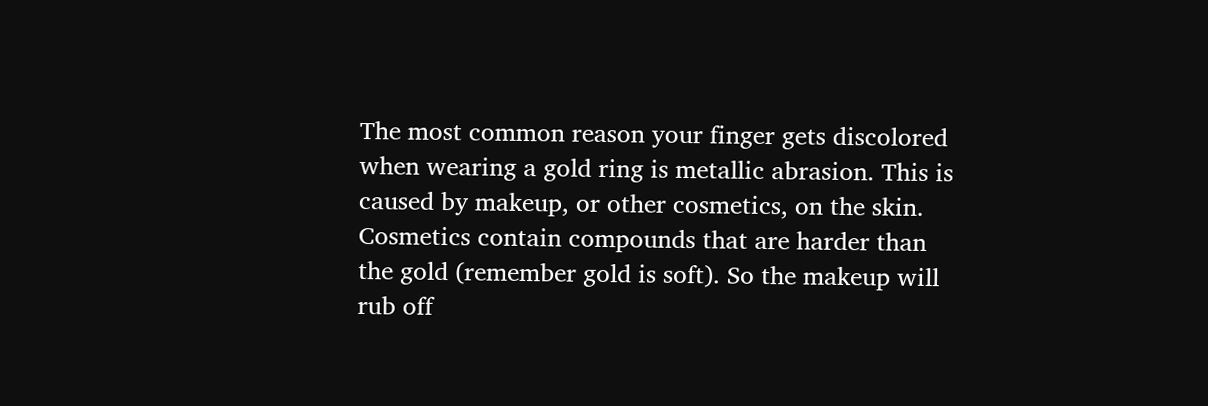The most common reason your finger gets discolored when wearing a gold ring is metallic abrasion. This is caused by makeup, or other cosmetics, on the skin. Cosmetics contain compounds that are harder than the gold (remember gold is soft). So the makeup will rub off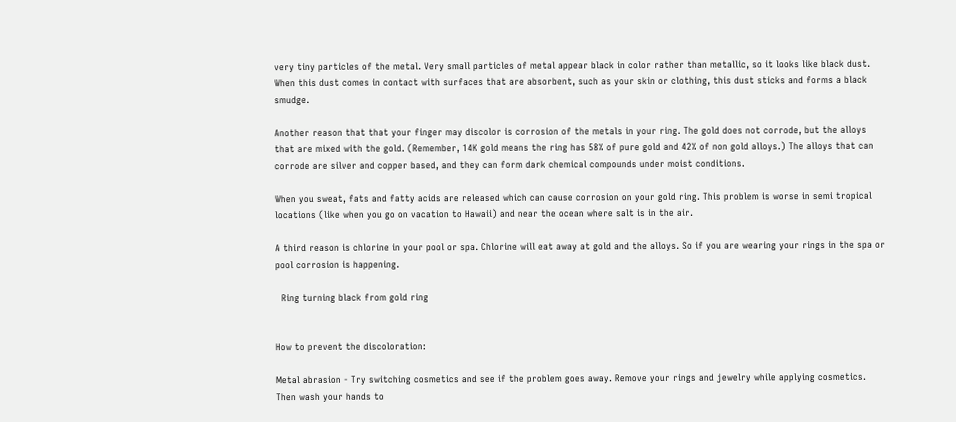very tiny particles of the metal. Very small particles of metal appear black in color rather than metallic, so it looks like black dust. When this dust comes in contact with surfaces that are absorbent, such as your skin or clothing, this dust sticks and forms a black smudge.

Another reason that that your finger may discolor is corrosion of the metals in your ring. The gold does not corrode, but the alloys that are mixed with the gold. (Remember, 14K gold means the ring has 58% of pure gold and 42% of non gold alloys.) The alloys that can corrode are silver and copper based, and they can form dark chemical compounds under moist conditions.

When you sweat, fats and fatty acids are released which can cause corrosion on your gold ring. This problem is worse in semi tropical locations (like when you go on vacation to Hawaii) and near the ocean where salt is in the air.

A third reason is chlorine in your pool or spa. Chlorine will eat away at gold and the alloys. So if you are wearing your rings in the spa or pool corrosion is happening.

  Ring turning black from gold ring


How to prevent the discoloration:

Metal abrasion - Try switching cosmetics and see if the problem goes away. Remove your rings and jewelry while applying cosmetics. Then wash your hands to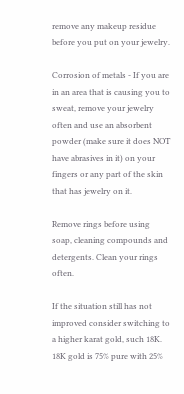remove any makeup residue before you put on your jewelry.

Corrosion of metals - If you are in an area that is causing you to sweat, remove your jewelry often and use an absorbent powder (make sure it does NOT have abrasives in it) on your fingers or any part of the skin that has jewelry on it.

Remove rings before using soap, cleaning compounds and detergents. Clean your rings often.

If the situation still has not improved consider switching to a higher karat gold, such 18K. 18K gold is 75% pure with 25%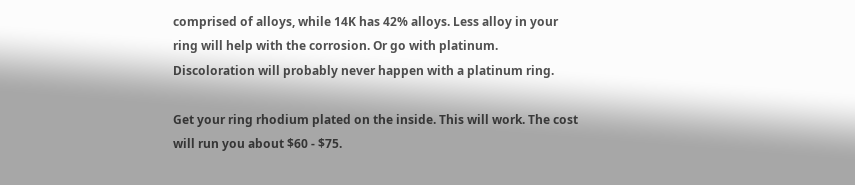comprised of alloys, while 14K has 42% alloys. Less alloy in your ring will help with the corrosion. Or go with platinum. Discoloration will probably never happen with a platinum ring.

Get your ring rhodium plated on the inside. This will work. The cost will run you about $60 - $75.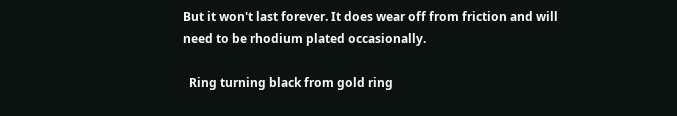But it won't last forever. It does wear off from friction and will need to be rhodium plated occasionally.

  Ring turning black from gold ring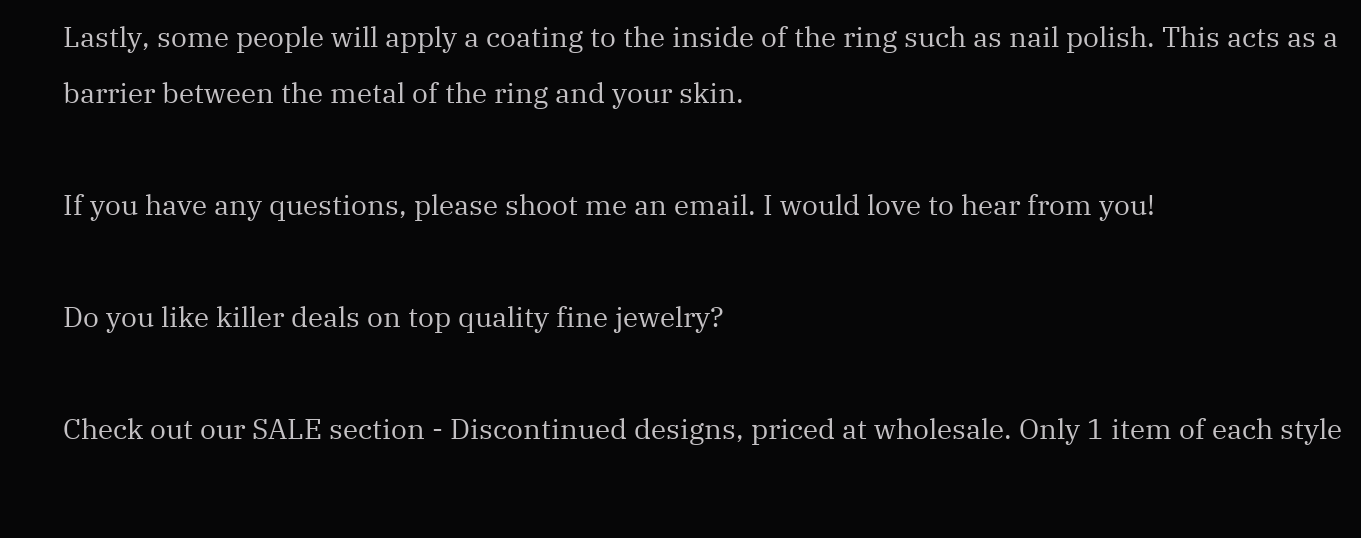Lastly, some people will apply a coating to the inside of the ring such as nail polish. This acts as a barrier between the metal of the ring and your skin.

If you have any questions, please shoot me an email. I would love to hear from you!

Do you like killer deals on top quality fine jewelry?

Check out our SALE section - Discontinued designs, priced at wholesale. Only 1 item of each style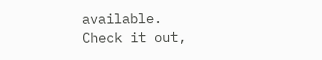available.
Check it out,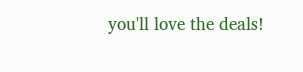you'll love the deals!